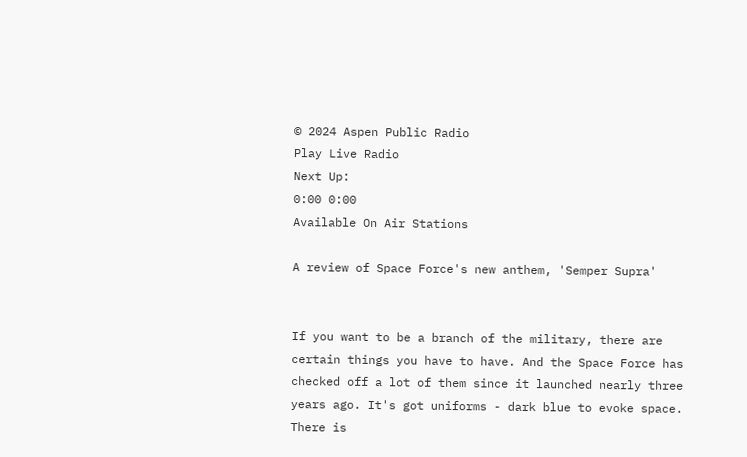© 2024 Aspen Public Radio
Play Live Radio
Next Up:
0:00 0:00
Available On Air Stations

A review of Space Force's new anthem, 'Semper Supra'


If you want to be a branch of the military, there are certain things you have to have. And the Space Force has checked off a lot of them since it launched nearly three years ago. It's got uniforms - dark blue to evoke space. There is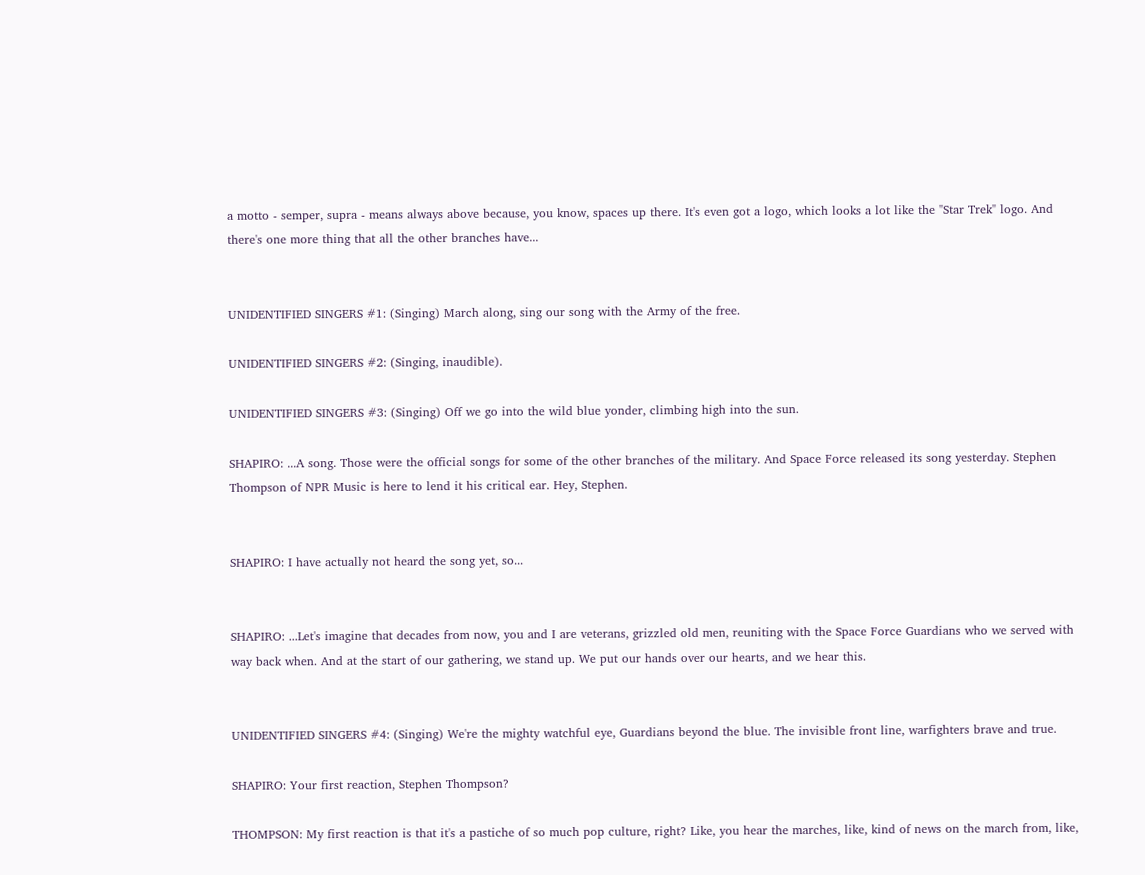a motto - semper, supra - means always above because, you know, spaces up there. It's even got a logo, which looks a lot like the "Star Trek" logo. And there's one more thing that all the other branches have...


UNIDENTIFIED SINGERS #1: (Singing) March along, sing our song with the Army of the free.

UNIDENTIFIED SINGERS #2: (Singing, inaudible).

UNIDENTIFIED SINGERS #3: (Singing) Off we go into the wild blue yonder, climbing high into the sun.

SHAPIRO: ...A song. Those were the official songs for some of the other branches of the military. And Space Force released its song yesterday. Stephen Thompson of NPR Music is here to lend it his critical ear. Hey, Stephen.


SHAPIRO: I have actually not heard the song yet, so...


SHAPIRO: ...Let's imagine that decades from now, you and I are veterans, grizzled old men, reuniting with the Space Force Guardians who we served with way back when. And at the start of our gathering, we stand up. We put our hands over our hearts, and we hear this.


UNIDENTIFIED SINGERS #4: (Singing) We're the mighty watchful eye, Guardians beyond the blue. The invisible front line, warfighters brave and true.

SHAPIRO: Your first reaction, Stephen Thompson?

THOMPSON: My first reaction is that it's a pastiche of so much pop culture, right? Like, you hear the marches, like, kind of news on the march from, like,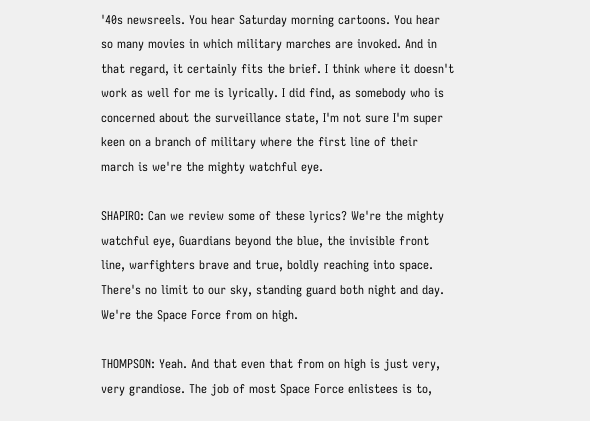'40s newsreels. You hear Saturday morning cartoons. You hear so many movies in which military marches are invoked. And in that regard, it certainly fits the brief. I think where it doesn't work as well for me is lyrically. I did find, as somebody who is concerned about the surveillance state, I'm not sure I'm super keen on a branch of military where the first line of their march is we're the mighty watchful eye.

SHAPIRO: Can we review some of these lyrics? We're the mighty watchful eye, Guardians beyond the blue, the invisible front line, warfighters brave and true, boldly reaching into space. There's no limit to our sky, standing guard both night and day. We're the Space Force from on high.

THOMPSON: Yeah. And that even that from on high is just very, very grandiose. The job of most Space Force enlistees is to,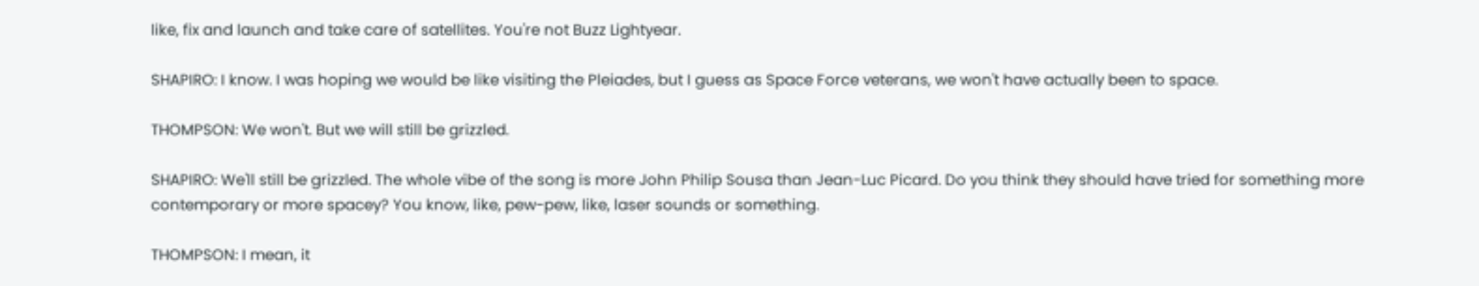like, fix and launch and take care of satellites. You're not Buzz Lightyear.

SHAPIRO: I know. I was hoping we would be like visiting the Pleiades, but I guess as Space Force veterans, we won't have actually been to space.

THOMPSON: We won't. But we will still be grizzled.

SHAPIRO: We'll still be grizzled. The whole vibe of the song is more John Philip Sousa than Jean-Luc Picard. Do you think they should have tried for something more contemporary or more spacey? You know, like, pew-pew, like, laser sounds or something.

THOMPSON: I mean, it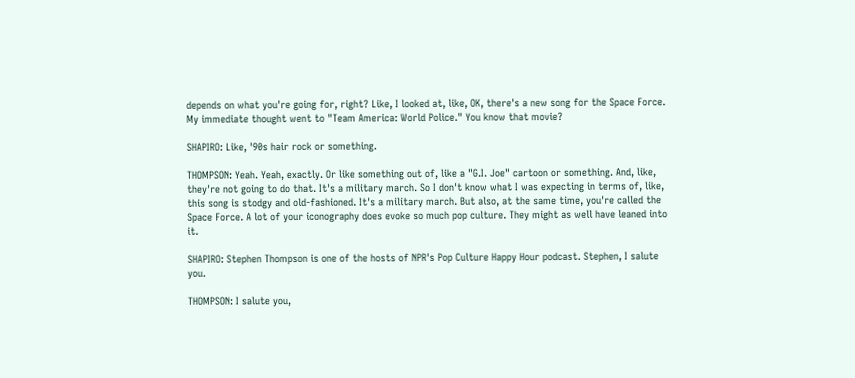depends on what you're going for, right? Like, I looked at, like, OK, there's a new song for the Space Force. My immediate thought went to "Team America: World Police." You know that movie?

SHAPIRO: Like, '90s hair rock or something.

THOMPSON: Yeah. Yeah, exactly. Or like something out of, like a "G.I. Joe" cartoon or something. And, like, they're not going to do that. It's a military march. So I don't know what I was expecting in terms of, like, this song is stodgy and old-fashioned. It's a military march. But also, at the same time, you're called the Space Force. A lot of your iconography does evoke so much pop culture. They might as well have leaned into it.

SHAPIRO: Stephen Thompson is one of the hosts of NPR's Pop Culture Happy Hour podcast. Stephen, I salute you.

THOMPSON: I salute you,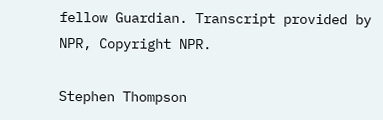fellow Guardian. Transcript provided by NPR, Copyright NPR.

Stephen Thompson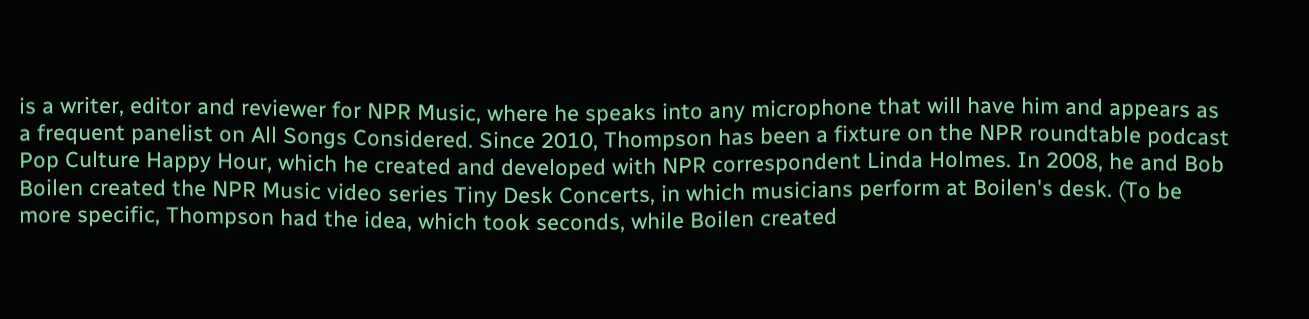is a writer, editor and reviewer for NPR Music, where he speaks into any microphone that will have him and appears as a frequent panelist on All Songs Considered. Since 2010, Thompson has been a fixture on the NPR roundtable podcast Pop Culture Happy Hour, which he created and developed with NPR correspondent Linda Holmes. In 2008, he and Bob Boilen created the NPR Music video series Tiny Desk Concerts, in which musicians perform at Boilen's desk. (To be more specific, Thompson had the idea, which took seconds, while Boilen created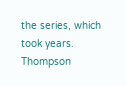the series, which took years. Thompson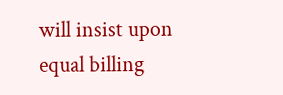will insist upon equal billing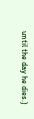until the day he dies.)